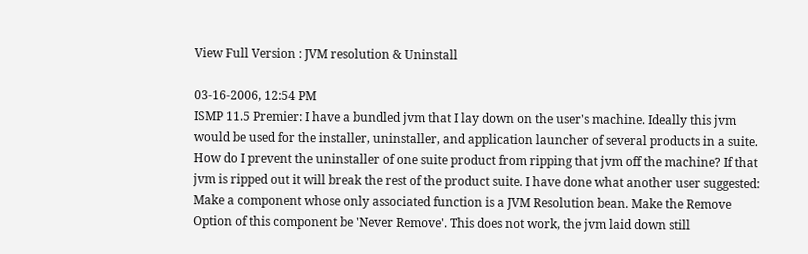View Full Version : JVM resolution & Uninstall

03-16-2006, 12:54 PM
ISMP 11.5 Premier: I have a bundled jvm that I lay down on the user's machine. Ideally this jvm would be used for the installer, uninstaller, and application launcher of several products in a suite. How do I prevent the uninstaller of one suite product from ripping that jvm off the machine? If that jvm is ripped out it will break the rest of the product suite. I have done what another user suggested: Make a component whose only associated function is a JVM Resolution bean. Make the Remove Option of this component be 'Never Remove'. This does not work, the jvm laid down still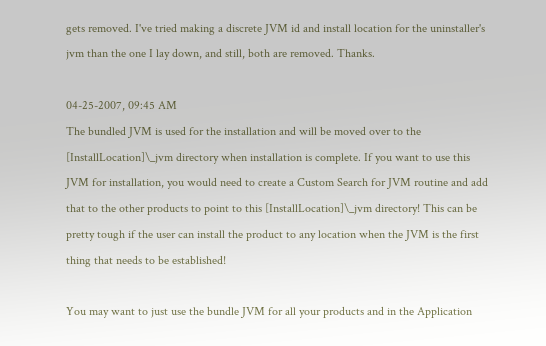gets removed. I've tried making a discrete JVM id and install location for the uninstaller's jvm than the one I lay down, and still, both are removed. Thanks.

04-25-2007, 09:45 AM
The bundled JVM is used for the installation and will be moved over to the [InstallLocation]\_jvm directory when installation is complete. If you want to use this JVM for installation, you would need to create a Custom Search for JVM routine and add that to the other products to point to this [InstallLocation]\_jvm directory! This can be pretty tough if the user can install the product to any location when the JVM is the first thing that needs to be established!

You may want to just use the bundle JVM for all your products and in the Application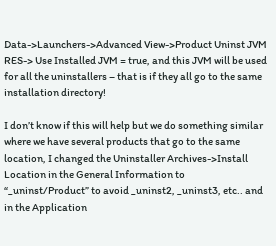Data->Launchers->Advanced View->Product Uninst JVM RES-> Use Installed JVM = true, and this JVM will be used for all the uninstallers – that is if they all go to the same installation directory!

I don’t know if this will help but we do something similar where we have several products that go to the same location, I changed the Uninstaller Archives->Install Location in the General Information to “_uninst/Product” to avoid _uninst2, _uninst3, etc.. and in the Application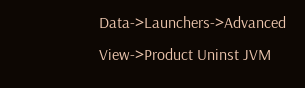Data->Launchers->Advanced View->Product Uninst JVM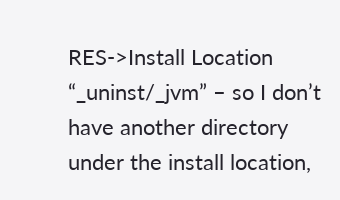RES->Install Location “_uninst/_jvm” – so I don’t have another directory under the install location,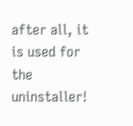after all, it is used for the uninstaller!